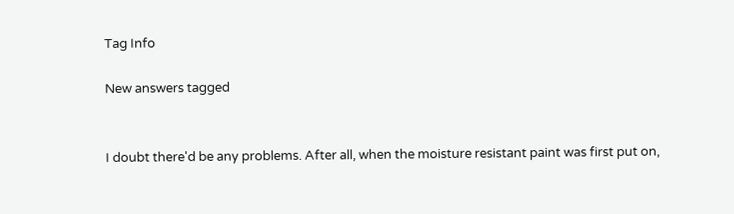Tag Info

New answers tagged


I doubt there'd be any problems. After all, when the moisture resistant paint was first put on,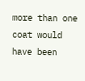more than one coat would have been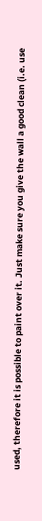used, therefore it is possible to paint over it. Just make sure you give the wall a good clean (i.e. use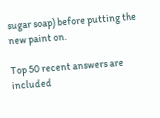sugar soap) before putting the new paint on.

Top 50 recent answers are included